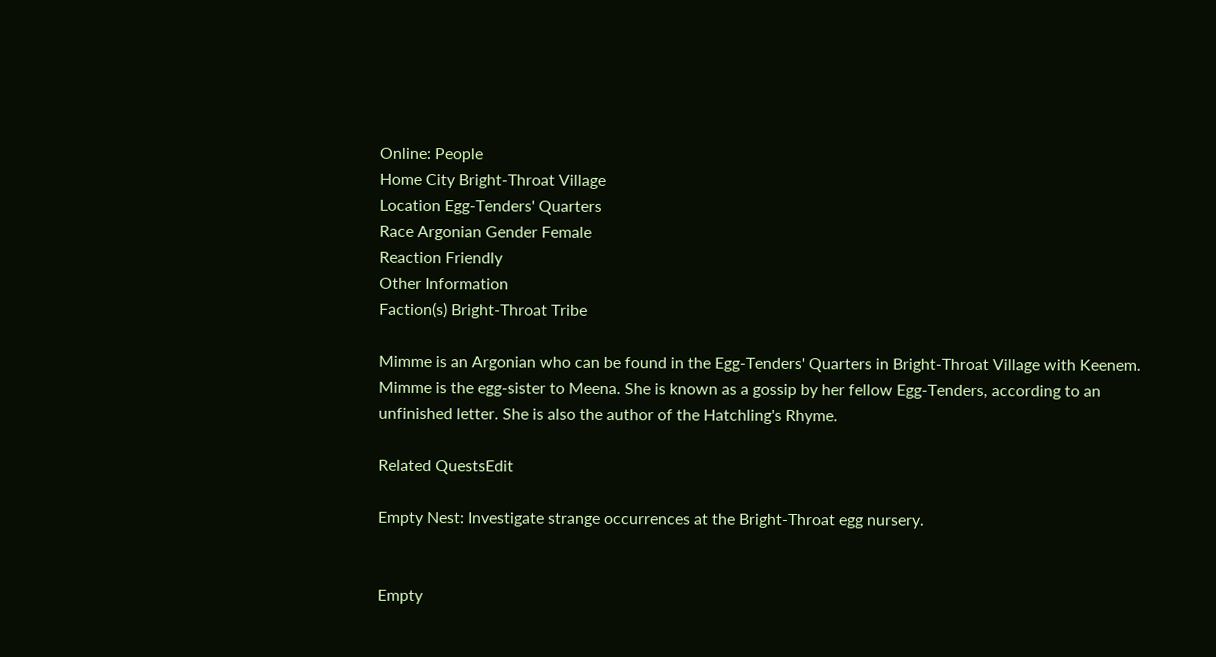Online: People
Home City Bright-Throat Village
Location Egg-Tenders' Quarters
Race Argonian Gender Female
Reaction Friendly
Other Information
Faction(s) Bright-Throat Tribe

Mimme is an Argonian who can be found in the Egg-Tenders' Quarters in Bright-Throat Village with Keenem. Mimme is the egg-sister to Meena. She is known as a gossip by her fellow Egg-Tenders, according to an unfinished letter. She is also the author of the Hatchling's Rhyme.

Related QuestsEdit

Empty Nest: Investigate strange occurrences at the Bright-Throat egg nursery.


Empty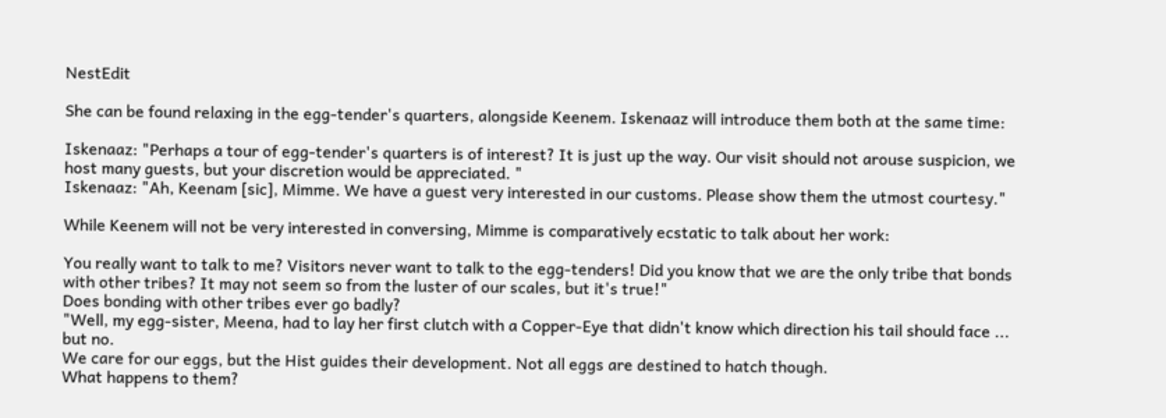NestEdit

She can be found relaxing in the egg-tender's quarters, alongside Keenem. Iskenaaz will introduce them both at the same time:

Iskenaaz: "Perhaps a tour of egg-tender's quarters is of interest? It is just up the way. Our visit should not arouse suspicion, we host many guests, but your discretion would be appreciated. "
Iskenaaz: "Ah, Keenam [sic], Mimme. We have a guest very interested in our customs. Please show them the utmost courtesy."

While Keenem will not be very interested in conversing, Mimme is comparatively ecstatic to talk about her work:

You really want to talk to me? Visitors never want to talk to the egg-tenders! Did you know that we are the only tribe that bonds with other tribes? It may not seem so from the luster of our scales, but it's true!"
Does bonding with other tribes ever go badly?
"Well, my egg-sister, Meena, had to lay her first clutch with a Copper-Eye that didn't know which direction his tail should face ... but no.
We care for our eggs, but the Hist guides their development. Not all eggs are destined to hatch though.
What happens to them?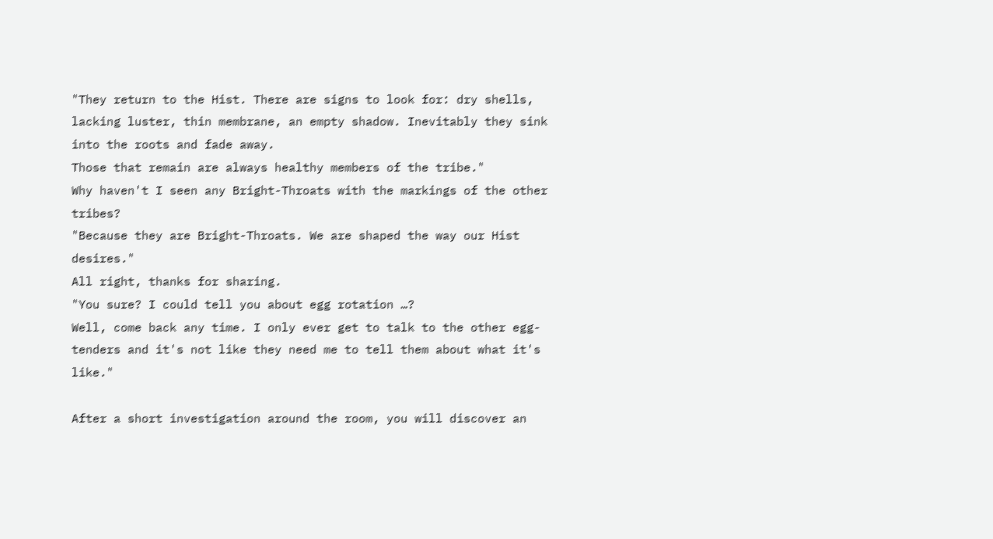"They return to the Hist. There are signs to look for: dry shells, lacking luster, thin membrane, an empty shadow. Inevitably they sink into the roots and fade away.
Those that remain are always healthy members of the tribe."
Why haven't I seen any Bright-Throats with the markings of the other tribes?
"Because they are Bright-Throats. We are shaped the way our Hist desires."
All right, thanks for sharing.
"You sure? I could tell you about egg rotation …?
Well, come back any time. I only ever get to talk to the other egg-tenders and it's not like they need me to tell them about what it's like."

After a short investigation around the room, you will discover an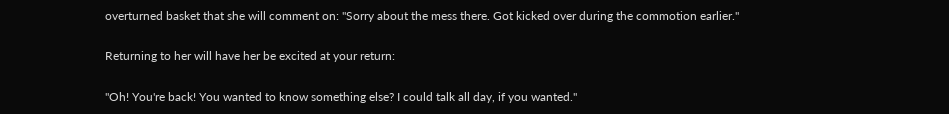overturned basket that she will comment on: "Sorry about the mess there. Got kicked over during the commotion earlier."

Returning to her will have her be excited at your return:

"Oh! You're back! You wanted to know something else? I could talk all day, if you wanted."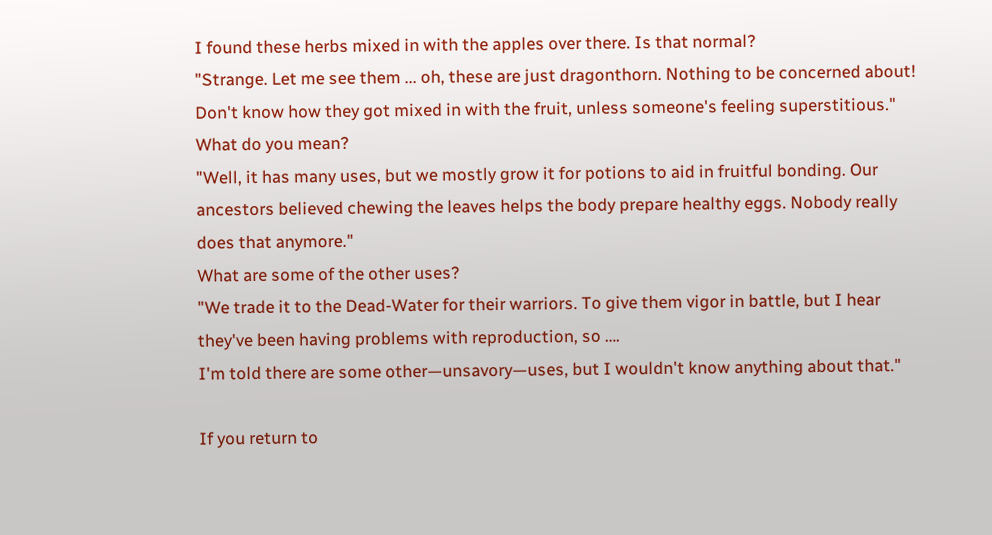I found these herbs mixed in with the apples over there. Is that normal?
"Strange. Let me see them ... oh, these are just dragonthorn. Nothing to be concerned about! Don't know how they got mixed in with the fruit, unless someone's feeling superstitious."
What do you mean?
"Well, it has many uses, but we mostly grow it for potions to aid in fruitful bonding. Our ancestors believed chewing the leaves helps the body prepare healthy eggs. Nobody really does that anymore."
What are some of the other uses?
"We trade it to the Dead-Water for their warriors. To give them vigor in battle, but I hear they've been having problems with reproduction, so ….
I'm told there are some other—unsavory—uses, but I wouldn't know anything about that."

If you return to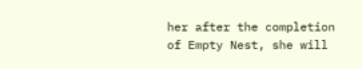her after the completion of Empty Nest, she will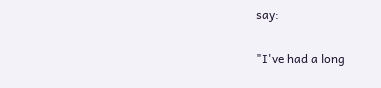say:

"I've had a long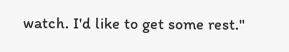watch. I'd like to get some rest."